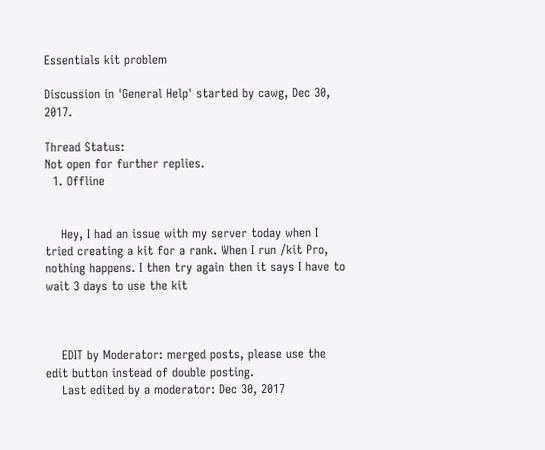Essentials kit problem

Discussion in 'General Help' started by cawg, Dec 30, 2017.

Thread Status:
Not open for further replies.
  1. Offline


    Hey, I had an issue with my server today when I tried creating a kit for a rank. When I run /kit Pro, nothing happens. I then try again then it says I have to wait 3 days to use the kit



    EDIT by Moderator: merged posts, please use the edit button instead of double posting.
    Last edited by a moderator: Dec 30, 2017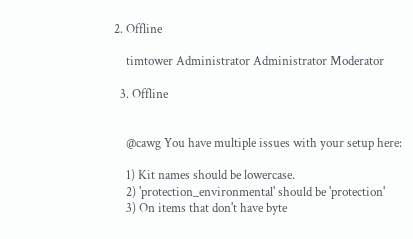2. Offline

    timtower Administrator Administrator Moderator

  3. Offline


    @cawg You have multiple issues with your setup here:

    1) Kit names should be lowercase.
    2) 'protection_environmental' should be 'protection'
    3) On items that don't have byte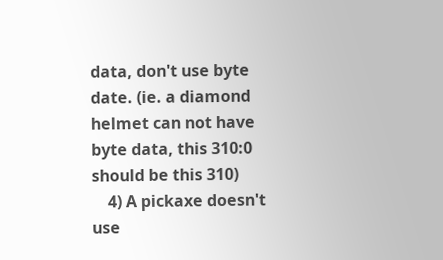data, don't use byte date. (ie. a diamond helmet can not have byte data, this 310:0 should be this 310)
    4) A pickaxe doesn't use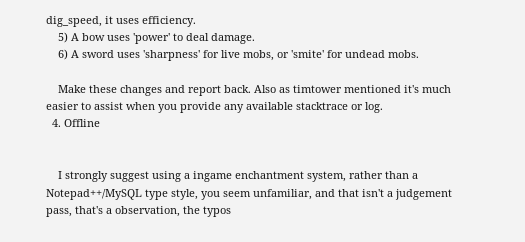dig_speed, it uses efficiency.
    5) A bow uses 'power' to deal damage.
    6) A sword uses 'sharpness' for live mobs, or 'smite' for undead mobs.

    Make these changes and report back. Also as timtower mentioned it's much easier to assist when you provide any available stacktrace or log.
  4. Offline


    I strongly suggest using a ingame enchantment system, rather than a Notepad++/MySQL type style, you seem unfamiliar, and that isn't a judgement pass, that's a observation, the typos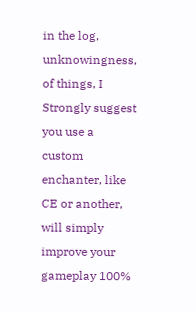in the log, unknowingness, of things, I Strongly suggest you use a custom enchanter, like CE or another, will simply improve your gameplay 100%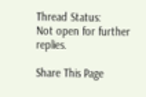Thread Status:
Not open for further replies.

Share This Page